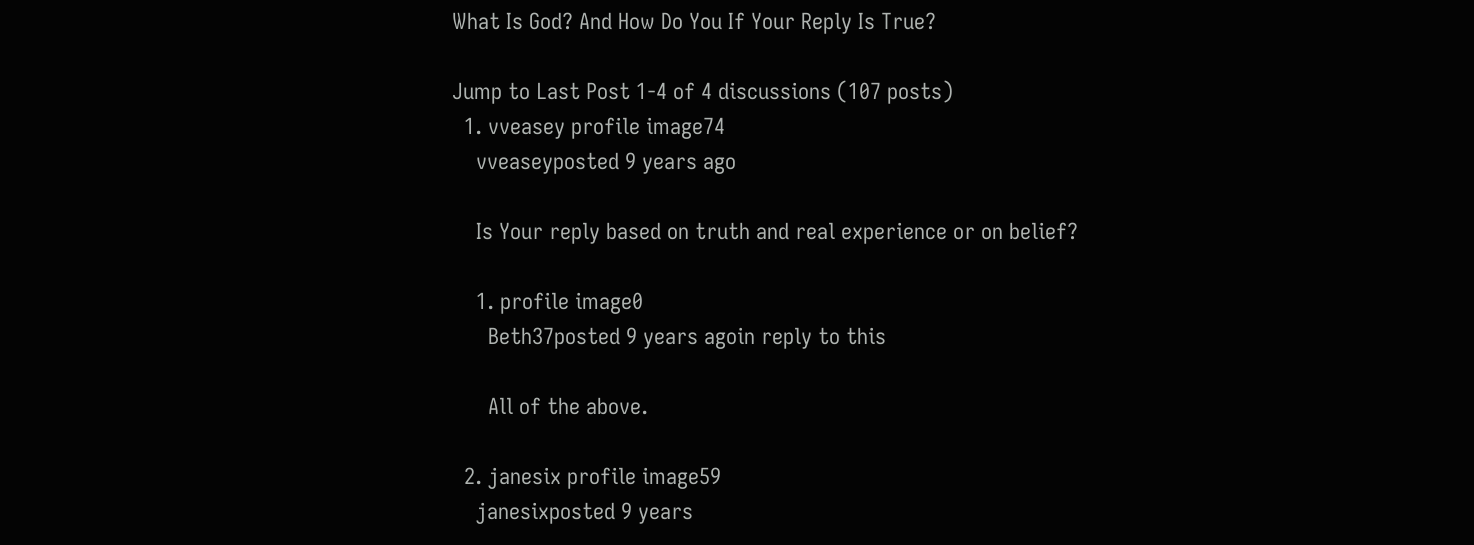What Is God? And How Do You If Your Reply Is True?

Jump to Last Post 1-4 of 4 discussions (107 posts)
  1. vveasey profile image74
    vveaseyposted 9 years ago

    Is Your reply based on truth and real experience or on belief?

    1. profile image0
      Beth37posted 9 years agoin reply to this

      All of the above.

  2. janesix profile image59
    janesixposted 9 years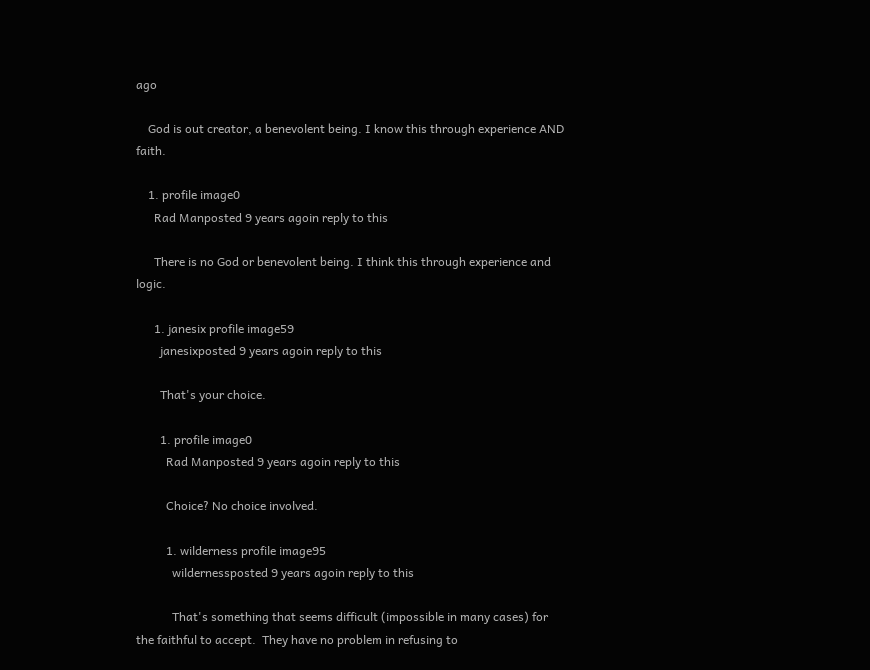ago

    God is out creator, a benevolent being. I know this through experience AND faith.

    1. profile image0
      Rad Manposted 9 years agoin reply to this

      There is no God or benevolent being. I think this through experience and logic.

      1. janesix profile image59
        janesixposted 9 years agoin reply to this

        That's your choice.

        1. profile image0
          Rad Manposted 9 years agoin reply to this

          Choice? No choice involved.

          1. wilderness profile image95
            wildernessposted 9 years agoin reply to this

            That's something that seems difficult (impossible in many cases) for the faithful to accept.  They have no problem in refusing to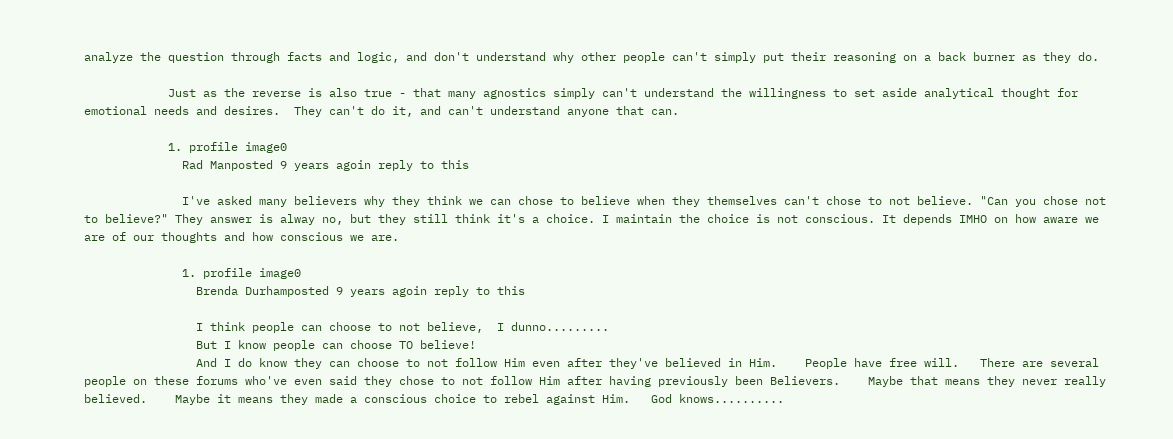analyze the question through facts and logic, and don't understand why other people can't simply put their reasoning on a back burner as they do.

            Just as the reverse is also true - that many agnostics simply can't understand the willingness to set aside analytical thought for emotional needs and desires.  They can't do it, and can't understand anyone that can.

            1. profile image0
              Rad Manposted 9 years agoin reply to this

              I've asked many believers why they think we can chose to believe when they themselves can't chose to not believe. "Can you chose not to believe?" They answer is alway no, but they still think it's a choice. I maintain the choice is not conscious. It depends IMHO on how aware we are of our thoughts and how conscious we are.

              1. profile image0
                Brenda Durhamposted 9 years agoin reply to this

                I think people can choose to not believe,  I dunno.........
                But I know people can choose TO believe!
                And I do know they can choose to not follow Him even after they've believed in Him.    People have free will.   There are several people on these forums who've even said they chose to not follow Him after having previously been Believers.    Maybe that means they never really believed.    Maybe it means they made a conscious choice to rebel against Him.   God knows..........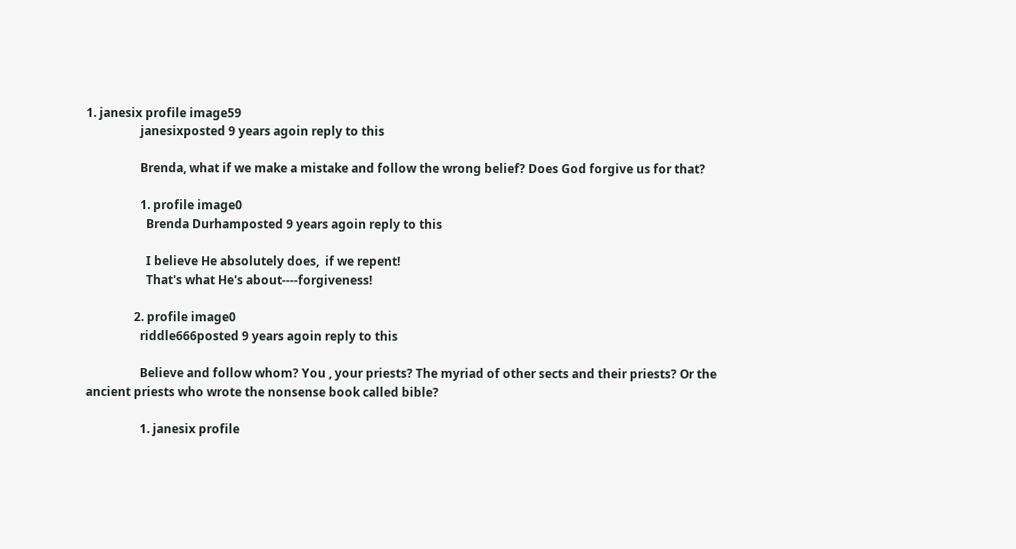1. janesix profile image59
                  janesixposted 9 years agoin reply to this

                  Brenda, what if we make a mistake and follow the wrong belief? Does God forgive us for that?

                  1. profile image0
                    Brenda Durhamposted 9 years agoin reply to this

                    I believe He absolutely does,  if we repent!
                    That's what He's about----forgiveness!

                2. profile image0
                  riddle666posted 9 years agoin reply to this

                  Believe and follow whom? You , your priests? The myriad of other sects and their priests? Or the ancient priests who wrote the nonsense book called bible?

                  1. janesix profile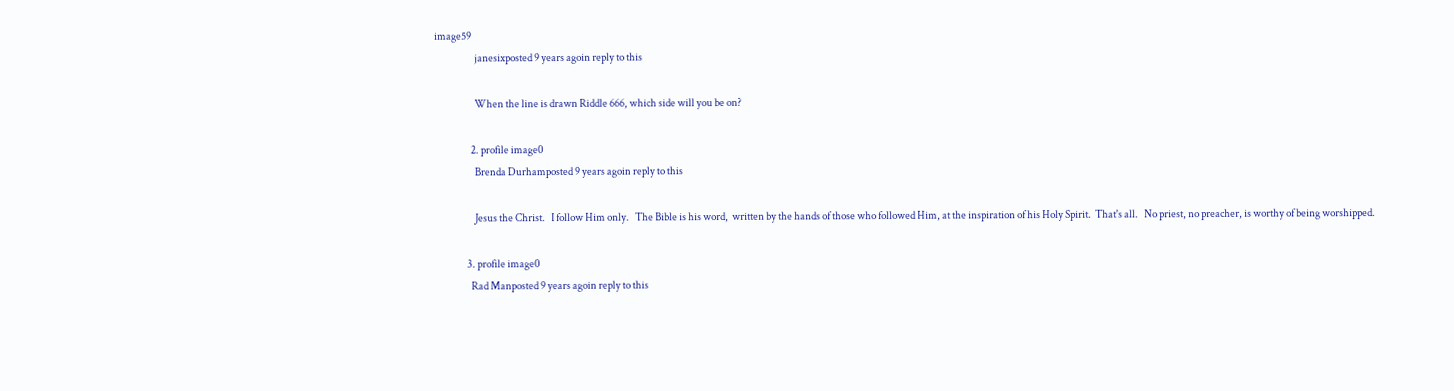image59
                    janesixposted 9 years agoin reply to this

                    When the line is drawn Riddle 666, which side will you be on?

                  2. profile image0
                    Brenda Durhamposted 9 years agoin reply to this

                    Jesus the Christ.   I follow Him only.   The Bible is his word,  written by the hands of those who followed Him, at the inspiration of his Holy Spirit.  That's all.   No priest, no preacher, is worthy of being worshipped.

                3. profile image0
                  Rad Manposted 9 years agoin reply to this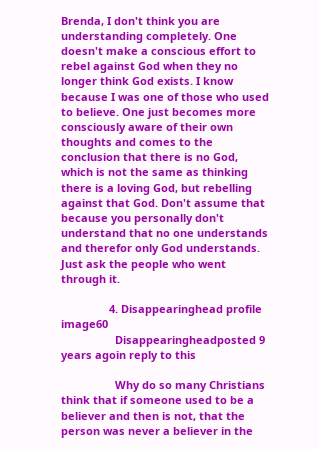Brenda, I don't think you are understanding completely. One doesn't make a conscious effort to rebel against God when they no longer think God exists. I know because I was one of those who used to believe. One just becomes more consciously aware of their own thoughts and comes to the conclusion that there is no God, which is not the same as thinking there is a loving God, but rebelling against that God. Don't assume that because you personally don't understand that no one understands and therefor only God understands. Just ask the people who went through it.

                4. Disappearinghead profile image60
                  Disappearingheadposted 9 years agoin reply to this

                  Why do so many Christians think that if someone used to be a believer and then is not, that the person was never a believer in the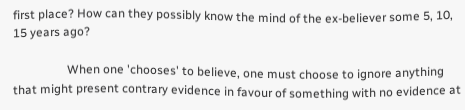first place? How can they possibly know the mind of the ex-believer some 5, 10, 15 years ago?

                  When one 'chooses' to believe, one must choose to ignore anything that might present contrary evidence in favour of something with no evidence at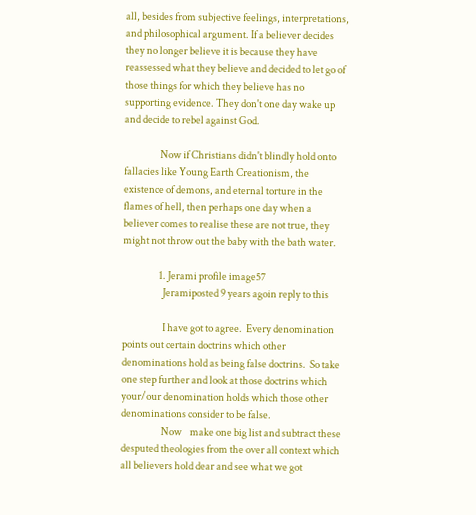all, besides from subjective feelings, interpretations, and philosophical argument. If a believer decides they no longer believe it is because they have reassessed what they believe and decided to let go of those things for which they believe has no supporting evidence. They don't one day wake up and decide to rebel against God.

                  Now if Christians didn't blindly hold onto fallacies like Young Earth Creationism, the existence of demons, and eternal torture in the flames of hell, then perhaps one day when a believer comes to realise these are not true, they might not throw out the baby with the bath water.

                  1. Jerami profile image57
                    Jeramiposted 9 years agoin reply to this

                    I have got to agree.  Every denomination points out certain doctrins which other denominations hold as being false doctrins.  So take one step further and look at those doctrins which your/our denomination holds which those other denominations consider to be false.
                    Now    make one big list and subtract these desputed theologies from the over all context which all believers hold dear and see what we got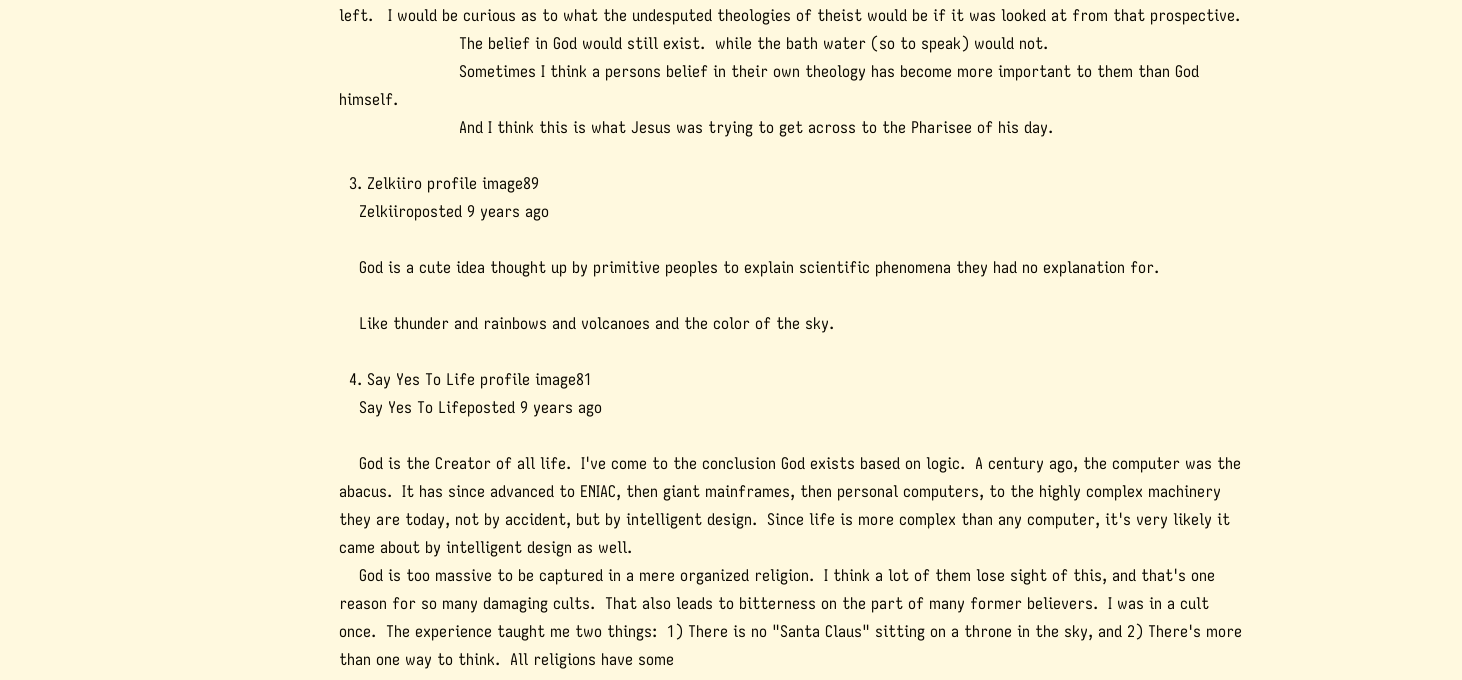left.   I would be curious as to what the undesputed theologies of theist would be if it was looked at from that prospective.
                        The belief in God would still exist.  while the bath water (so to speak) would not.
                        Sometimes I think a persons belief in their own theology has become more important to them than God himself.
                        And I think this is what Jesus was trying to get across to the Pharisee of his day.

  3. Zelkiiro profile image89
    Zelkiiroposted 9 years ago

    God is a cute idea thought up by primitive peoples to explain scientific phenomena they had no explanation for.

    Like thunder and rainbows and volcanoes and the color of the sky.

  4. Say Yes To Life profile image81
    Say Yes To Lifeposted 9 years ago

    God is the Creator of all life.  I've come to the conclusion God exists based on logic.  A century ago, the computer was the abacus.  It has since advanced to ENIAC, then giant mainframes, then personal computers, to the highly complex machinery they are today, not by accident, but by intelligent design.  Since life is more complex than any computer, it's very likely it came about by intelligent design as well.
    God is too massive to be captured in a mere organized religion.  I think a lot of them lose sight of this, and that's one reason for so many damaging cults.  That also leads to bitterness on the part of many former believers.  I was in a cult once.  The experience taught me two things:  1) There is no "Santa Claus" sitting on a throne in the sky, and 2) There's more than one way to think.  All religions have some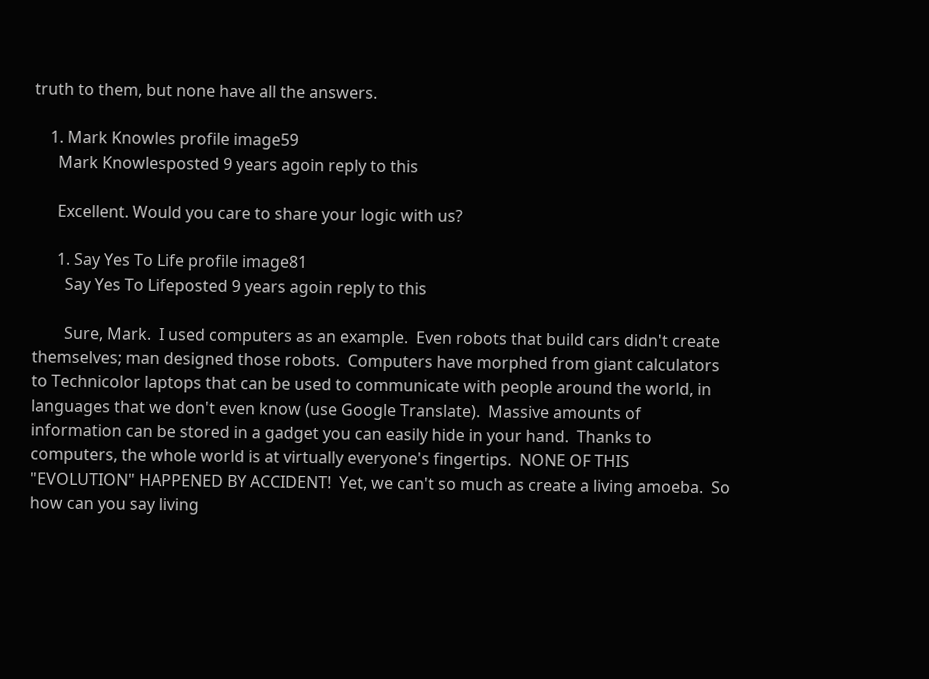truth to them, but none have all the answers.

    1. Mark Knowles profile image59
      Mark Knowlesposted 9 years agoin reply to this

      Excellent. Would you care to share your logic with us?

      1. Say Yes To Life profile image81
        Say Yes To Lifeposted 9 years agoin reply to this

        Sure, Mark.  I used computers as an example.  Even robots that build cars didn't create themselves; man designed those robots.  Computers have morphed from giant calculators to Technicolor laptops that can be used to communicate with people around the world, in languages that we don't even know (use Google Translate).  Massive amounts of information can be stored in a gadget you can easily hide in your hand.  Thanks to computers, the whole world is at virtually everyone's fingertips.  NONE OF THIS "EVOLUTION" HAPPENED BY ACCIDENT!  Yet, we can't so much as create a living amoeba.  So how can you say living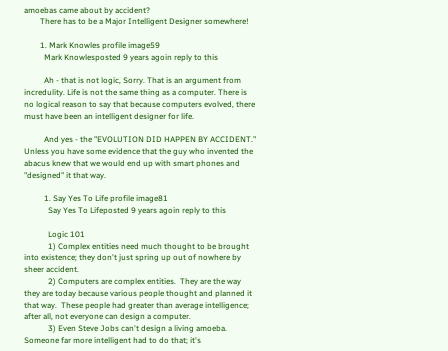amoebas came about by accident?
        There has to be a Major Intelligent Designer somewhere!

        1. Mark Knowles profile image59
          Mark Knowlesposted 9 years agoin reply to this

          Ah - that is not logic, Sorry. That is an argument from incredulity. Life is not the same thing as a computer. There is no logical reason to say that because computers evolved, there must have been an intelligent designer for life.

          And yes - the "EVOLUTION DID HAPPEN BY ACCIDENT." Unless you have some evidence that the guy who invented the abacus knew that we would end up with smart phones and "designed" it that way.

          1. Say Yes To Life profile image81
            Say Yes To Lifeposted 9 years agoin reply to this

            Logic 101
            1) Complex entities need much thought to be brought into existence; they don't just spring up out of nowhere by sheer accident.
            2) Computers are complex entities.  They are the way they are today because various people thought and planned it that way.  These people had greater than average intelligence; after all, not everyone can design a computer.
            3) Even Steve Jobs can't design a living amoeba.  Someone far more intelligent had to do that; it's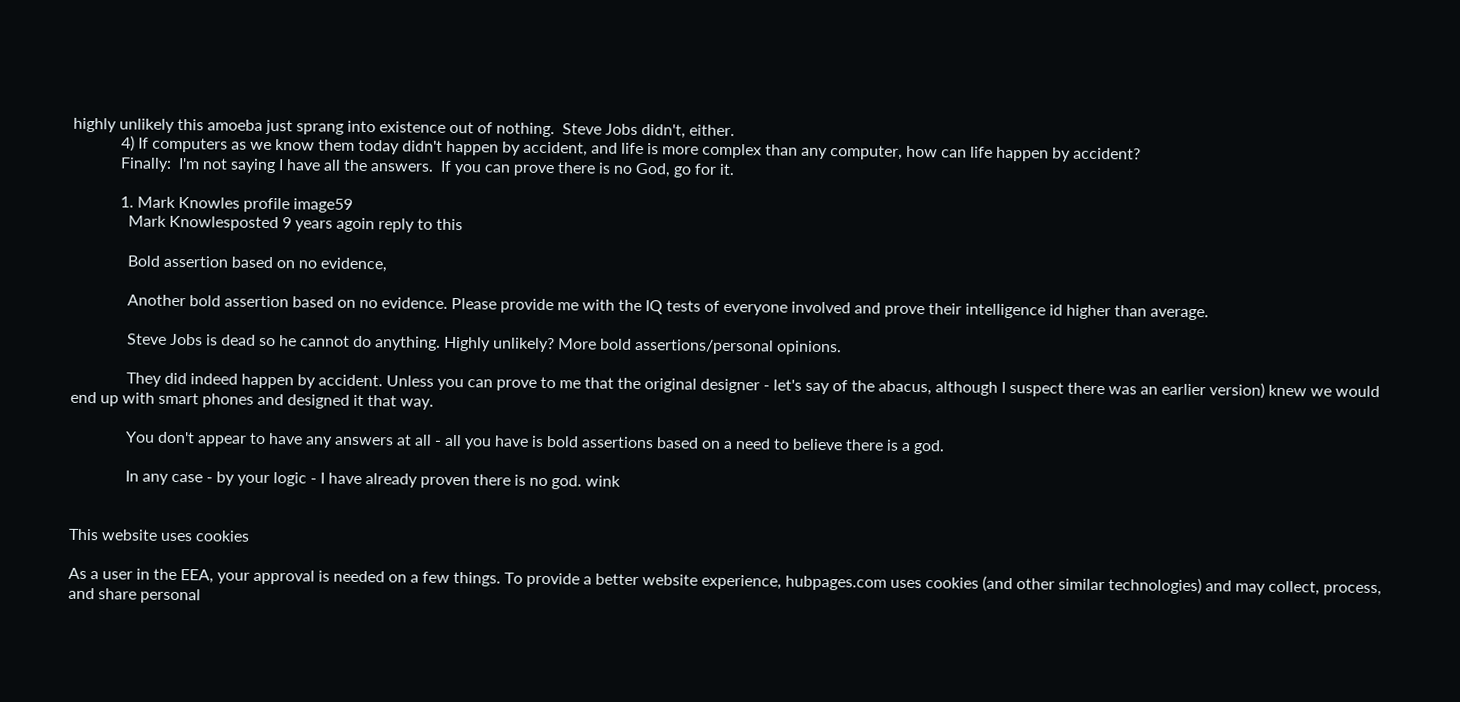highly unlikely this amoeba just sprang into existence out of nothing.  Steve Jobs didn't, either.
            4) If computers as we know them today didn't happen by accident, and life is more complex than any computer, how can life happen by accident?
            Finally:  I'm not saying I have all the answers.  If you can prove there is no God, go for it.

            1. Mark Knowles profile image59
              Mark Knowlesposted 9 years agoin reply to this

              Bold assertion based on no evidence,

              Another bold assertion based on no evidence. Please provide me with the IQ tests of everyone involved and prove their intelligence id higher than average.

              Steve Jobs is dead so he cannot do anything. Highly unlikely? More bold assertions/personal opinions.

              They did indeed happen by accident. Unless you can prove to me that the original designer - let's say of the abacus, although I suspect there was an earlier version) knew we would end up with smart phones and designed it that way.

              You don't appear to have any answers at all - all you have is bold assertions based on a need to believe there is a god.

              In any case - by your logic - I have already proven there is no god. wink


This website uses cookies

As a user in the EEA, your approval is needed on a few things. To provide a better website experience, hubpages.com uses cookies (and other similar technologies) and may collect, process, and share personal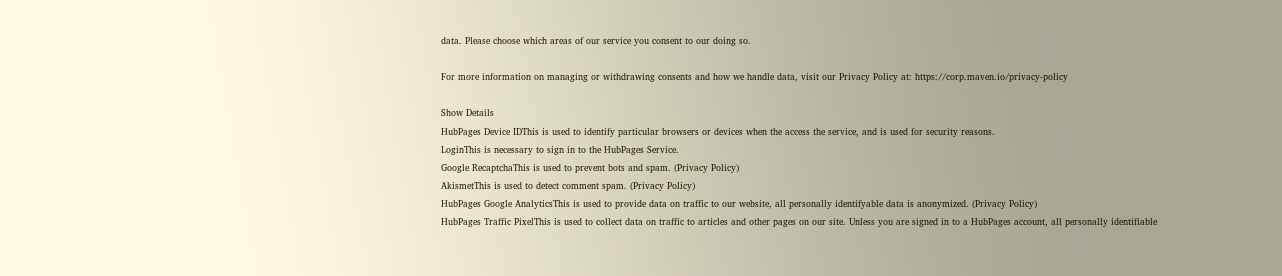data. Please choose which areas of our service you consent to our doing so.

For more information on managing or withdrawing consents and how we handle data, visit our Privacy Policy at: https://corp.maven.io/privacy-policy

Show Details
HubPages Device IDThis is used to identify particular browsers or devices when the access the service, and is used for security reasons.
LoginThis is necessary to sign in to the HubPages Service.
Google RecaptchaThis is used to prevent bots and spam. (Privacy Policy)
AkismetThis is used to detect comment spam. (Privacy Policy)
HubPages Google AnalyticsThis is used to provide data on traffic to our website, all personally identifyable data is anonymized. (Privacy Policy)
HubPages Traffic PixelThis is used to collect data on traffic to articles and other pages on our site. Unless you are signed in to a HubPages account, all personally identifiable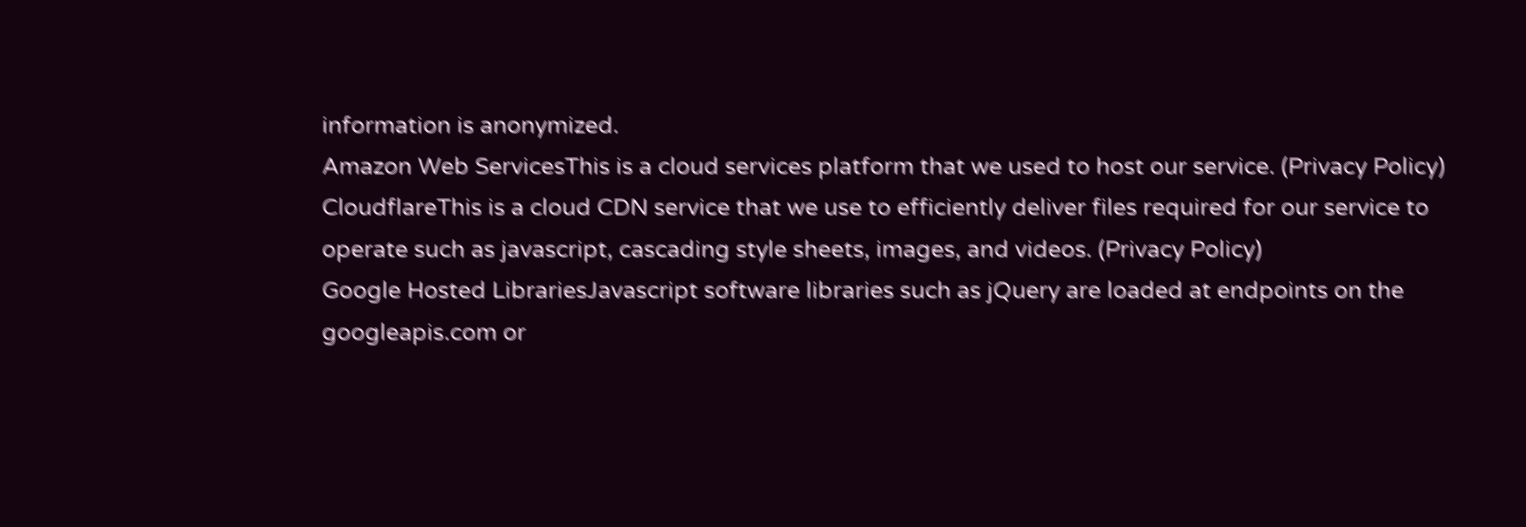information is anonymized.
Amazon Web ServicesThis is a cloud services platform that we used to host our service. (Privacy Policy)
CloudflareThis is a cloud CDN service that we use to efficiently deliver files required for our service to operate such as javascript, cascading style sheets, images, and videos. (Privacy Policy)
Google Hosted LibrariesJavascript software libraries such as jQuery are loaded at endpoints on the googleapis.com or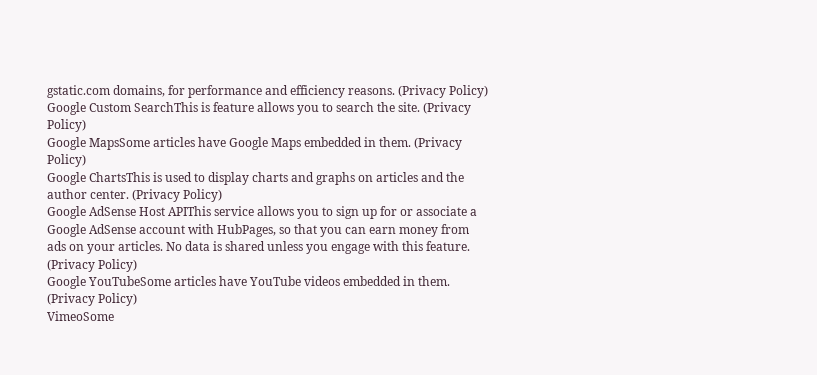gstatic.com domains, for performance and efficiency reasons. (Privacy Policy)
Google Custom SearchThis is feature allows you to search the site. (Privacy Policy)
Google MapsSome articles have Google Maps embedded in them. (Privacy Policy)
Google ChartsThis is used to display charts and graphs on articles and the author center. (Privacy Policy)
Google AdSense Host APIThis service allows you to sign up for or associate a Google AdSense account with HubPages, so that you can earn money from ads on your articles. No data is shared unless you engage with this feature. (Privacy Policy)
Google YouTubeSome articles have YouTube videos embedded in them. (Privacy Policy)
VimeoSome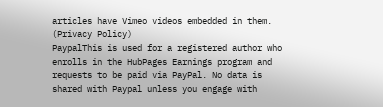articles have Vimeo videos embedded in them. (Privacy Policy)
PaypalThis is used for a registered author who enrolls in the HubPages Earnings program and requests to be paid via PayPal. No data is shared with Paypal unless you engage with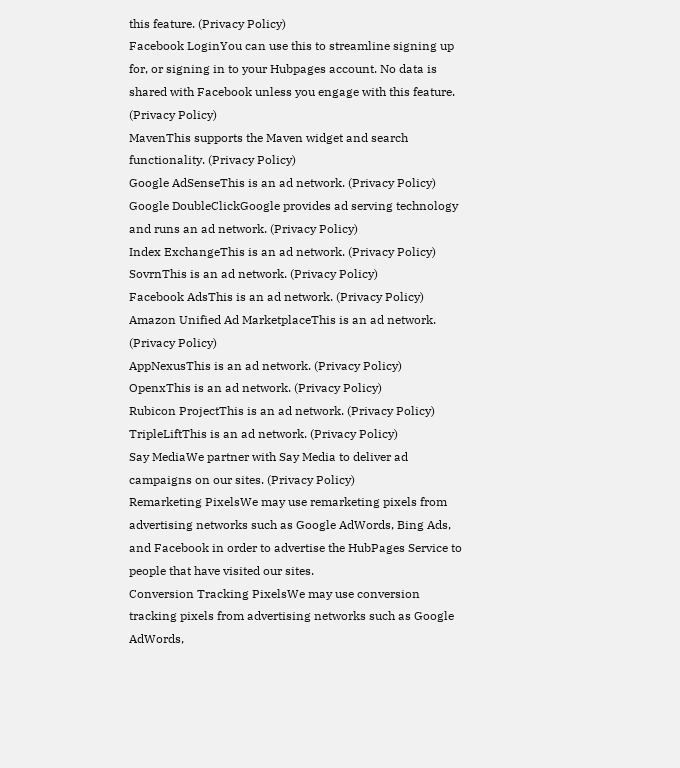this feature. (Privacy Policy)
Facebook LoginYou can use this to streamline signing up for, or signing in to your Hubpages account. No data is shared with Facebook unless you engage with this feature. (Privacy Policy)
MavenThis supports the Maven widget and search functionality. (Privacy Policy)
Google AdSenseThis is an ad network. (Privacy Policy)
Google DoubleClickGoogle provides ad serving technology and runs an ad network. (Privacy Policy)
Index ExchangeThis is an ad network. (Privacy Policy)
SovrnThis is an ad network. (Privacy Policy)
Facebook AdsThis is an ad network. (Privacy Policy)
Amazon Unified Ad MarketplaceThis is an ad network. (Privacy Policy)
AppNexusThis is an ad network. (Privacy Policy)
OpenxThis is an ad network. (Privacy Policy)
Rubicon ProjectThis is an ad network. (Privacy Policy)
TripleLiftThis is an ad network. (Privacy Policy)
Say MediaWe partner with Say Media to deliver ad campaigns on our sites. (Privacy Policy)
Remarketing PixelsWe may use remarketing pixels from advertising networks such as Google AdWords, Bing Ads, and Facebook in order to advertise the HubPages Service to people that have visited our sites.
Conversion Tracking PixelsWe may use conversion tracking pixels from advertising networks such as Google AdWords,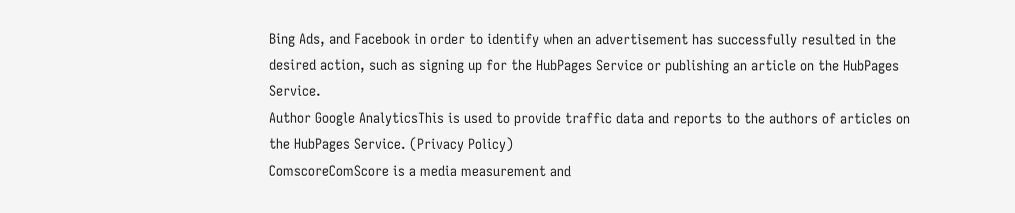Bing Ads, and Facebook in order to identify when an advertisement has successfully resulted in the desired action, such as signing up for the HubPages Service or publishing an article on the HubPages Service.
Author Google AnalyticsThis is used to provide traffic data and reports to the authors of articles on the HubPages Service. (Privacy Policy)
ComscoreComScore is a media measurement and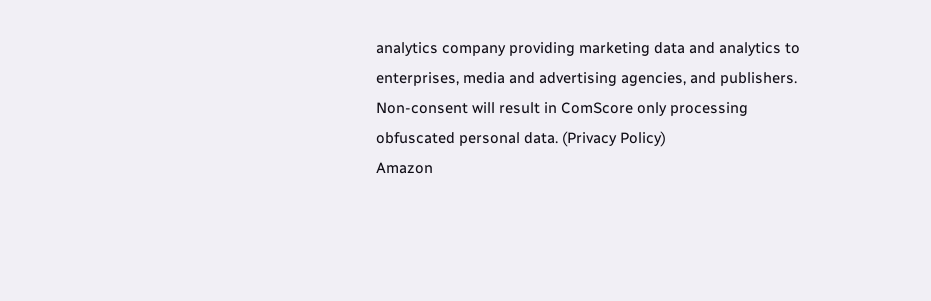analytics company providing marketing data and analytics to enterprises, media and advertising agencies, and publishers. Non-consent will result in ComScore only processing obfuscated personal data. (Privacy Policy)
Amazon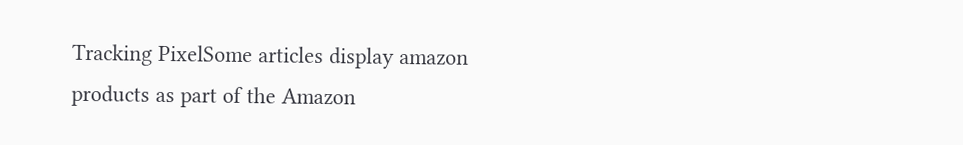Tracking PixelSome articles display amazon products as part of the Amazon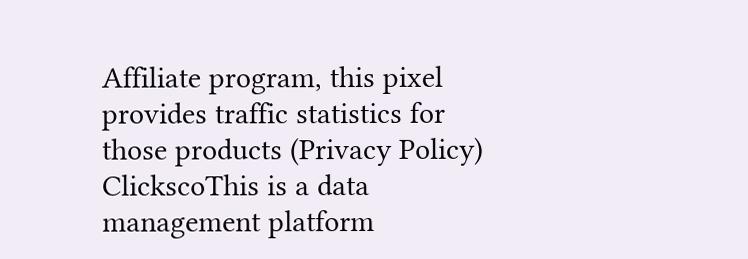Affiliate program, this pixel provides traffic statistics for those products (Privacy Policy)
ClickscoThis is a data management platform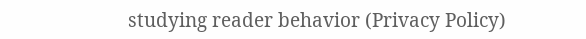studying reader behavior (Privacy Policy)